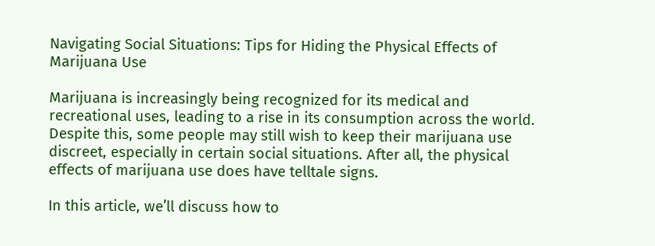Navigating Social Situations: Tips for Hiding the Physical Effects of Marijuana Use

Marijuana is increasingly being recognized for its medical and recreational uses, leading to a rise in its consumption across the world. Despite this, some people may still wish to keep their marijuana use discreet, especially in certain social situations. After all, the physical effects of marijuana use does have telltale signs.

In this article, we’ll discuss how to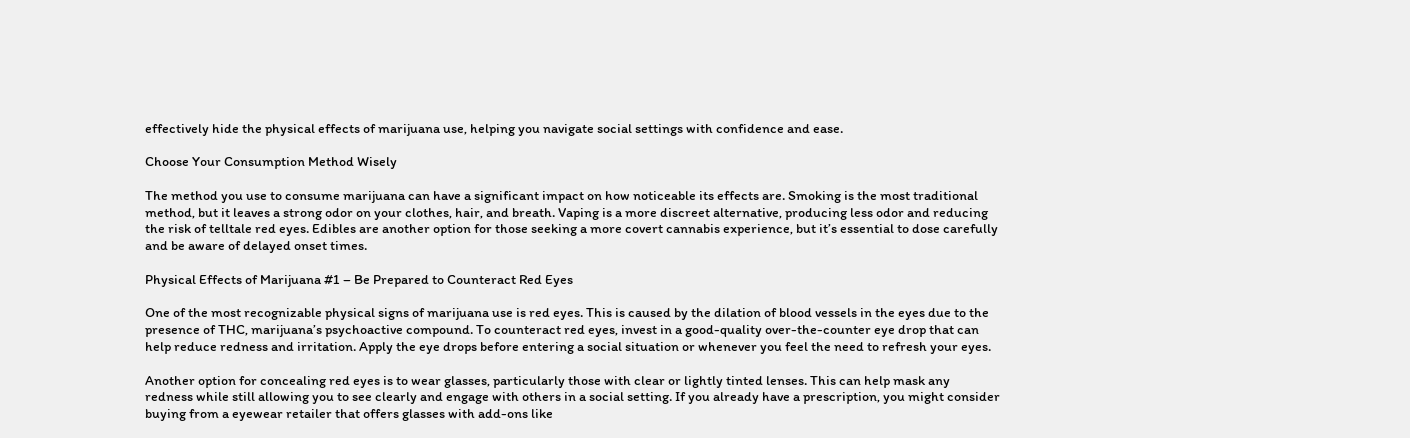effectively hide the physical effects of marijuana use, helping you navigate social settings with confidence and ease.

Choose Your Consumption Method Wisely

The method you use to consume marijuana can have a significant impact on how noticeable its effects are. Smoking is the most traditional method, but it leaves a strong odor on your clothes, hair, and breath. Vaping is a more discreet alternative, producing less odor and reducing the risk of telltale red eyes. Edibles are another option for those seeking a more covert cannabis experience, but it’s essential to dose carefully and be aware of delayed onset times.

Physical Effects of Marijuana #1 – Be Prepared to Counteract Red Eyes

One of the most recognizable physical signs of marijuana use is red eyes. This is caused by the dilation of blood vessels in the eyes due to the presence of THC, marijuana’s psychoactive compound. To counteract red eyes, invest in a good-quality over-the-counter eye drop that can help reduce redness and irritation. Apply the eye drops before entering a social situation or whenever you feel the need to refresh your eyes.

Another option for concealing red eyes is to wear glasses, particularly those with clear or lightly tinted lenses. This can help mask any redness while still allowing you to see clearly and engage with others in a social setting. If you already have a prescription, you might consider buying from a eyewear retailer that offers glasses with add-ons like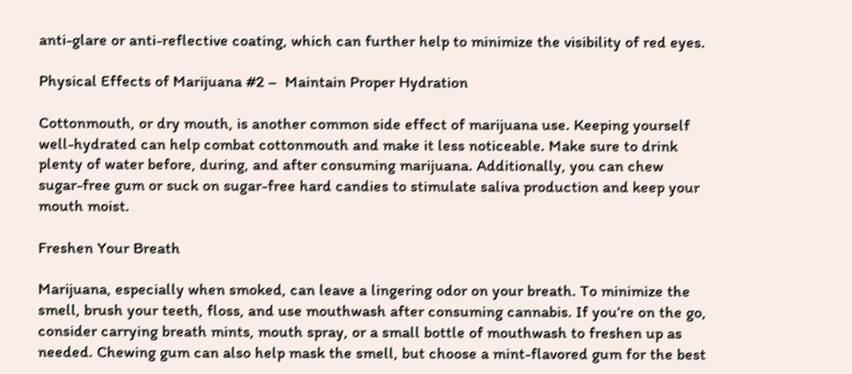anti-glare or anti-reflective coating, which can further help to minimize the visibility of red eyes.

Physical Effects of Marijuana #2 –  Maintain Proper Hydration

Cottonmouth, or dry mouth, is another common side effect of marijuana use. Keeping yourself well-hydrated can help combat cottonmouth and make it less noticeable. Make sure to drink plenty of water before, during, and after consuming marijuana. Additionally, you can chew sugar-free gum or suck on sugar-free hard candies to stimulate saliva production and keep your mouth moist.

Freshen Your Breath

Marijuana, especially when smoked, can leave a lingering odor on your breath. To minimize the smell, brush your teeth, floss, and use mouthwash after consuming cannabis. If you’re on the go, consider carrying breath mints, mouth spray, or a small bottle of mouthwash to freshen up as needed. Chewing gum can also help mask the smell, but choose a mint-flavored gum for the best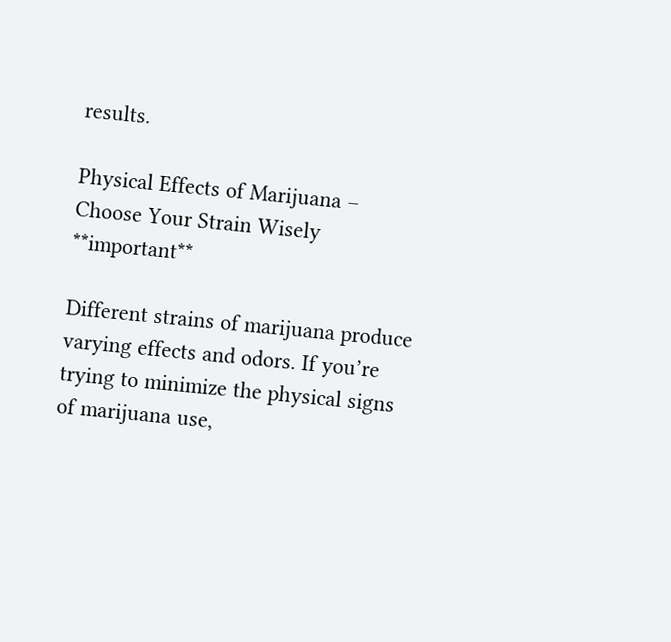results.

Physical Effects of Marijuana – Choose Your Strain Wisely **important**

Different strains of marijuana produce varying effects and odors. If you’re trying to minimize the physical signs of marijuana use,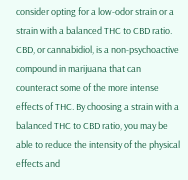consider opting for a low-odor strain or a strain with a balanced THC to CBD ratio. CBD, or cannabidiol, is a non-psychoactive compound in marijuana that can counteract some of the more intense effects of THC. By choosing a strain with a balanced THC to CBD ratio, you may be able to reduce the intensity of the physical effects and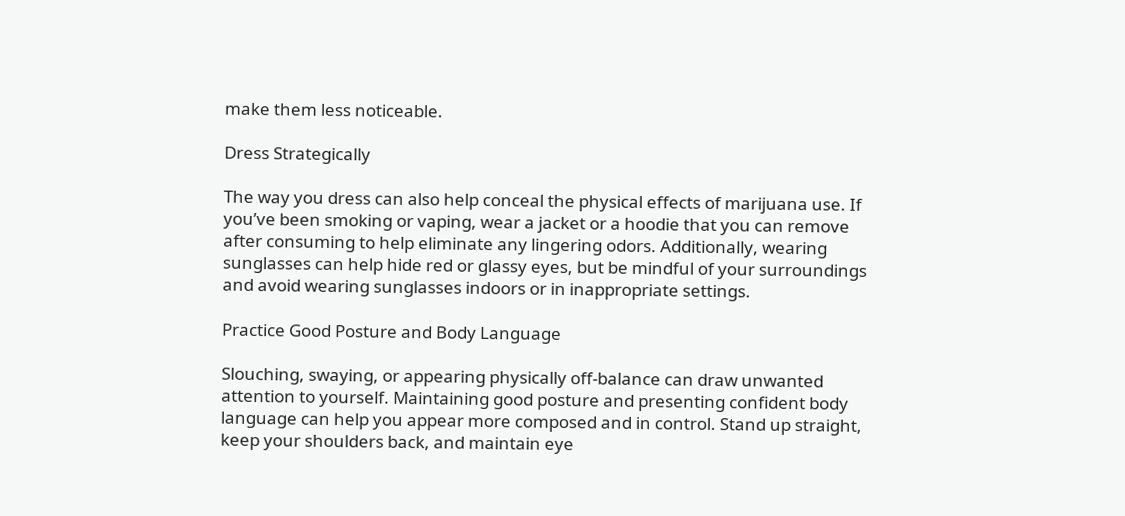make them less noticeable.

Dress Strategically

The way you dress can also help conceal the physical effects of marijuana use. If you’ve been smoking or vaping, wear a jacket or a hoodie that you can remove after consuming to help eliminate any lingering odors. Additionally, wearing sunglasses can help hide red or glassy eyes, but be mindful of your surroundings and avoid wearing sunglasses indoors or in inappropriate settings.

Practice Good Posture and Body Language

Slouching, swaying, or appearing physically off-balance can draw unwanted attention to yourself. Maintaining good posture and presenting confident body language can help you appear more composed and in control. Stand up straight, keep your shoulders back, and maintain eye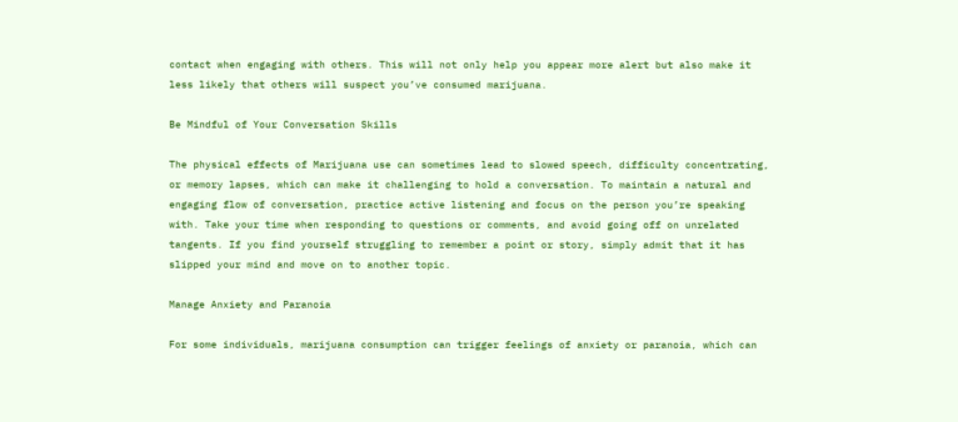contact when engaging with others. This will not only help you appear more alert but also make it less likely that others will suspect you’ve consumed marijuana.

Be Mindful of Your Conversation Skills

The physical effects of Marijuana use can sometimes lead to slowed speech, difficulty concentrating, or memory lapses, which can make it challenging to hold a conversation. To maintain a natural and engaging flow of conversation, practice active listening and focus on the person you’re speaking with. Take your time when responding to questions or comments, and avoid going off on unrelated tangents. If you find yourself struggling to remember a point or story, simply admit that it has slipped your mind and move on to another topic.

Manage Anxiety and Paranoia

For some individuals, marijuana consumption can trigger feelings of anxiety or paranoia, which can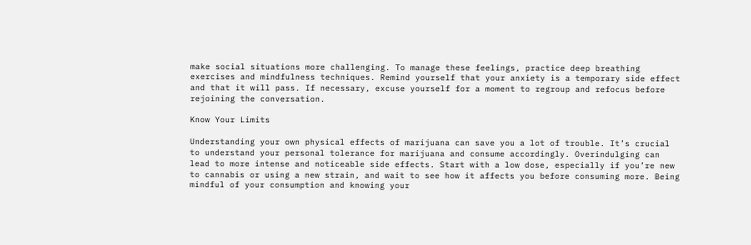make social situations more challenging. To manage these feelings, practice deep breathing exercises and mindfulness techniques. Remind yourself that your anxiety is a temporary side effect and that it will pass. If necessary, excuse yourself for a moment to regroup and refocus before rejoining the conversation.

Know Your Limits

Understanding your own physical effects of marijuana can save you a lot of trouble. It’s crucial to understand your personal tolerance for marijuana and consume accordingly. Overindulging can lead to more intense and noticeable side effects. Start with a low dose, especially if you’re new to cannabis or using a new strain, and wait to see how it affects you before consuming more. Being mindful of your consumption and knowing your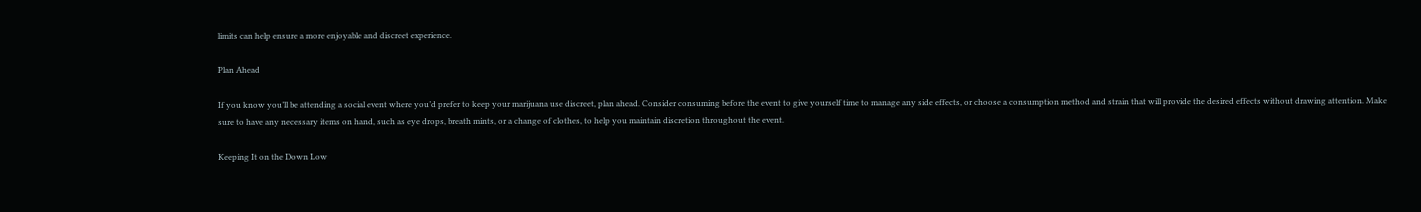limits can help ensure a more enjoyable and discreet experience.

Plan Ahead

If you know you’ll be attending a social event where you’d prefer to keep your marijuana use discreet, plan ahead. Consider consuming before the event to give yourself time to manage any side effects, or choose a consumption method and strain that will provide the desired effects without drawing attention. Make sure to have any necessary items on hand, such as eye drops, breath mints, or a change of clothes, to help you maintain discretion throughout the event.

Keeping It on the Down Low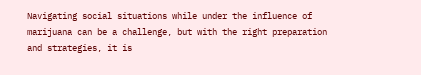Navigating social situations while under the influence of marijuana can be a challenge, but with the right preparation and strategies, it is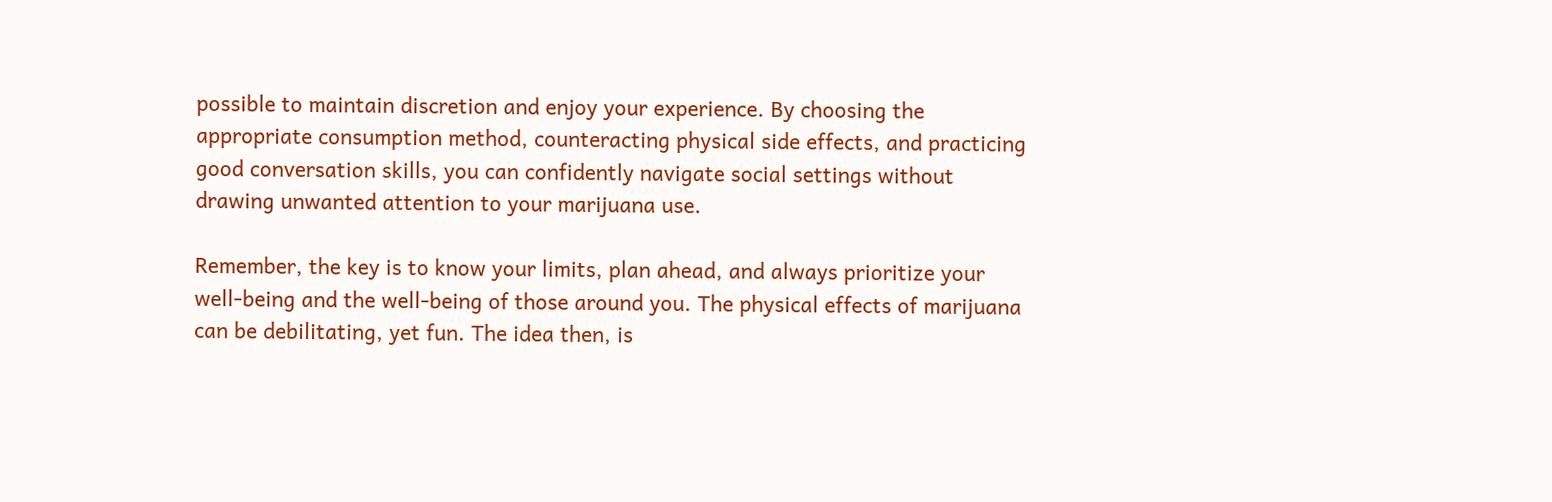possible to maintain discretion and enjoy your experience. By choosing the appropriate consumption method, counteracting physical side effects, and practicing good conversation skills, you can confidently navigate social settings without drawing unwanted attention to your marijuana use.

Remember, the key is to know your limits, plan ahead, and always prioritize your well-being and the well-being of those around you. The physical effects of marijuana can be debilitating, yet fun. The idea then, is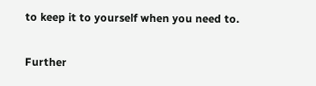to keep it to yourself when you need to.

Further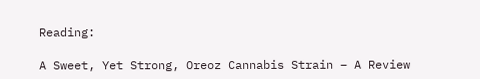Reading:

A Sweet, Yet Strong, Oreoz Cannabis Strain – A Review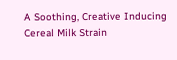A Soothing, Creative Inducing Cereal Milk Strain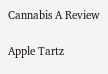Cannabis A Review

Apple Tartz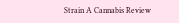Strain A Cannabis Review